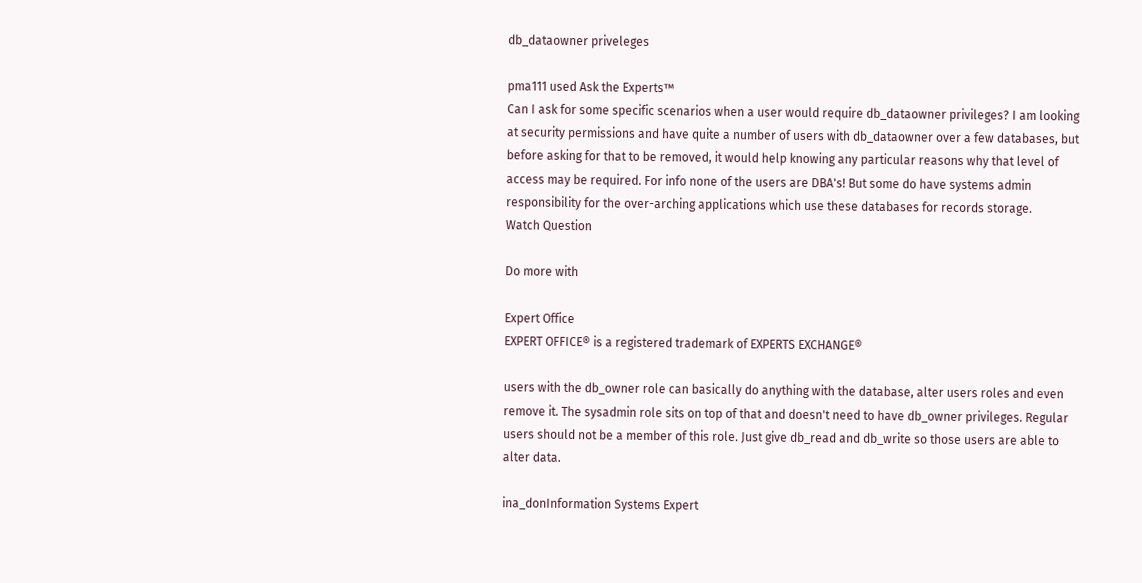db_dataowner priveleges

pma111 used Ask the Experts™
Can I ask for some specific scenarios when a user would require db_dataowner privileges? I am looking at security permissions and have quite a number of users with db_dataowner over a few databases, but before asking for that to be removed, it would help knowing any particular reasons why that level of access may be required. For info none of the users are DBA's! But some do have systems admin responsibility for the over-arching applications which use these databases for records storage.
Watch Question

Do more with

Expert Office
EXPERT OFFICE® is a registered trademark of EXPERTS EXCHANGE®

users with the db_owner role can basically do anything with the database, alter users roles and even remove it. The sysadmin role sits on top of that and doesn't need to have db_owner privileges. Regular users should not be a member of this role. Just give db_read and db_write so those users are able to alter data.

ina_donInformation Systems Expert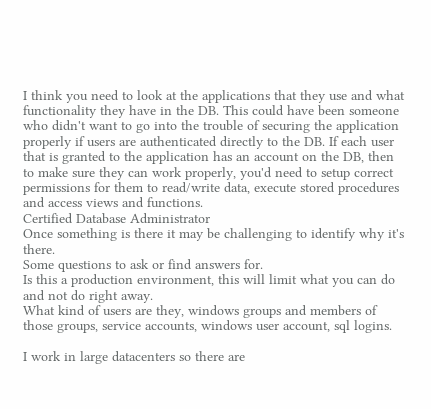I think you need to look at the applications that they use and what functionality they have in the DB. This could have been someone who didn't want to go into the trouble of securing the application properly if users are authenticated directly to the DB. If each user that is granted to the application has an account on the DB, then to make sure they can work properly, you'd need to setup correct permissions for them to read/write data, execute stored procedures and access views and functions.
Certified Database Administrator
Once something is there it may be challenging to identify why it's there.
Some questions to ask or find answers for.
Is this a production environment, this will limit what you can do and not do right away.
What kind of users are they, windows groups and members of those groups, service accounts, windows user account, sql logins.

I work in large datacenters so there are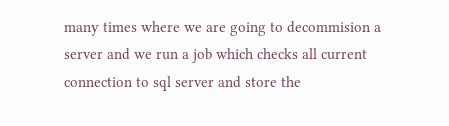many times where we are going to decommision a server and we run a job which checks all current connection to sql server and store the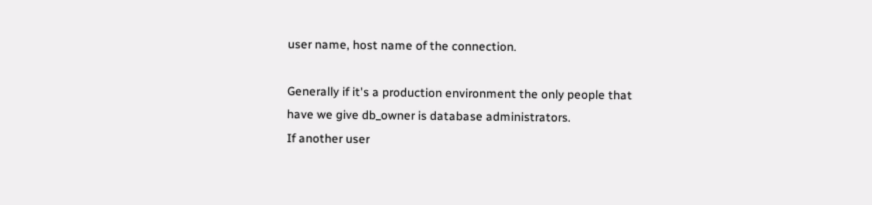user name, host name of the connection.

Generally if it's a production environment the only people that have we give db_owner is database administrators.
If another user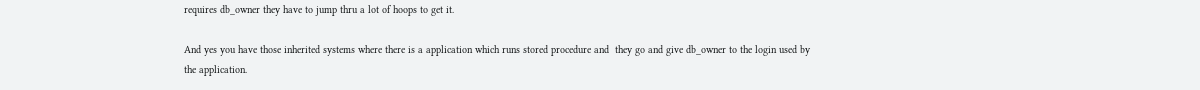requires db_owner they have to jump thru a lot of hoops to get it.

And yes you have those inherited systems where there is a application which runs stored procedure and  they go and give db_owner to the login used by the application.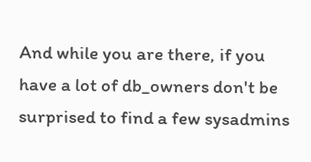And while you are there, if you have a lot of db_owners don't be surprised to find a few sysadmins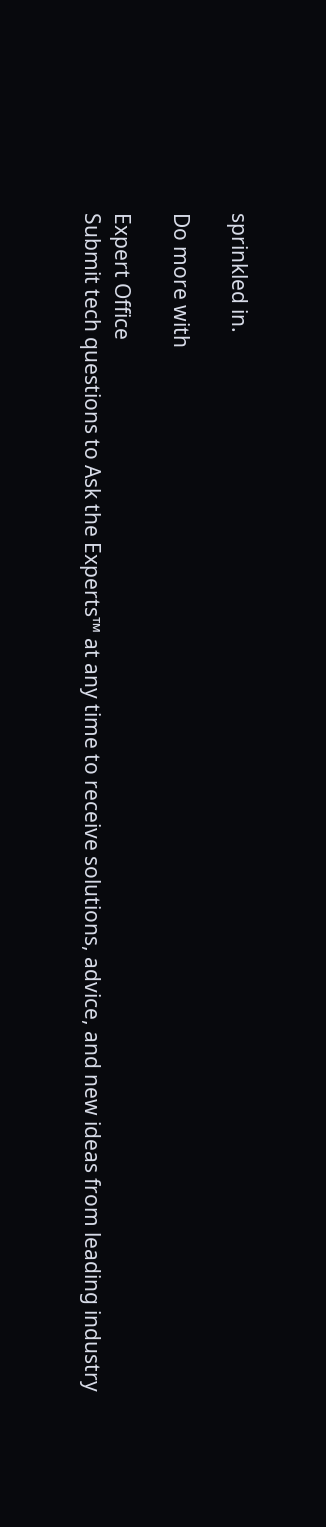sprinkled in.

Do more with

Expert Office
Submit tech questions to Ask the Experts™ at any time to receive solutions, advice, and new ideas from leading industry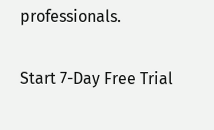professionals.

Start 7-Day Free Trial